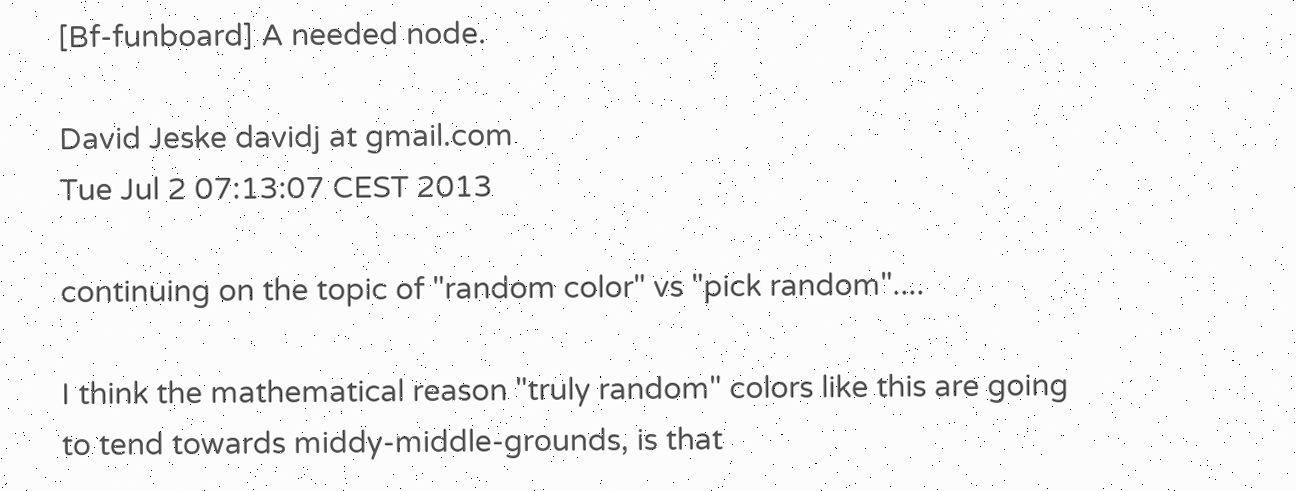[Bf-funboard] A needed node.

David Jeske davidj at gmail.com
Tue Jul 2 07:13:07 CEST 2013

continuing on the topic of "random color" vs "pick random"....

I think the mathematical reason "truly random" colors like this are going
to tend towards middy-middle-grounds, is that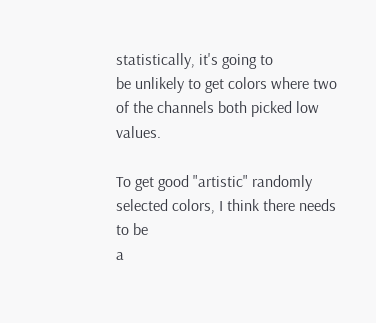statistically, it's going to
be unlikely to get colors where two of the channels both picked low values.

To get good "artistic" randomly selected colors, I think there needs to be
a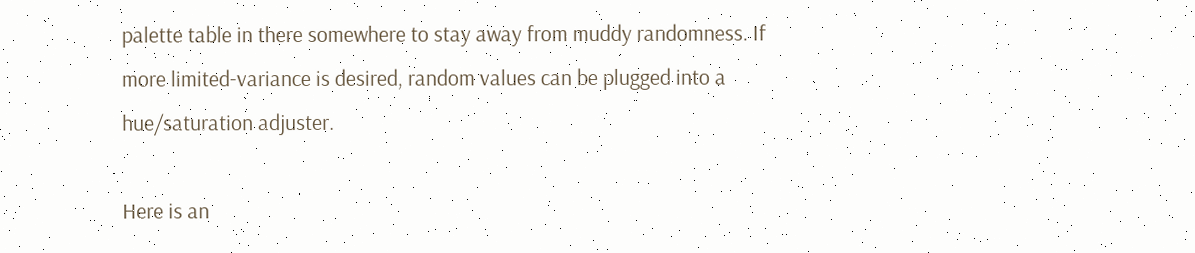palette table in there somewhere to stay away from muddy randomness. If
more limited-variance is desired, random values can be plugged into a
hue/saturation adjuster.

Here is an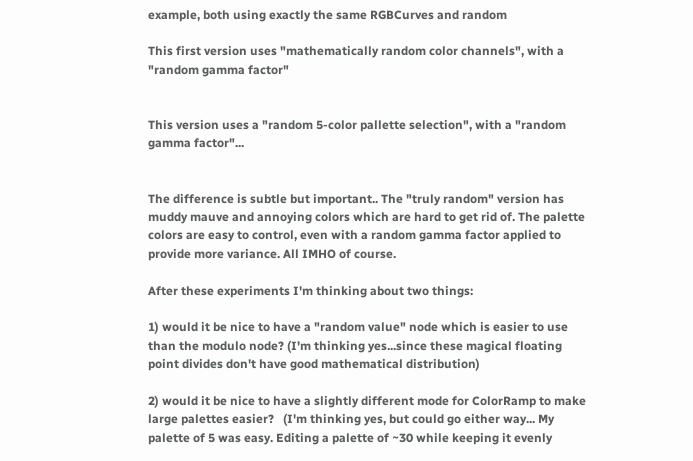example, both using exactly the same RGBCurves and random

This first version uses "mathematically random color channels", with a
"random gamma factor"


This version uses a "random 5-color pallette selection", with a "random
gamma factor"...


The difference is subtle but important.. The "truly random" version has
muddy mauve and annoying colors which are hard to get rid of. The palette
colors are easy to control, even with a random gamma factor applied to
provide more variance. All IMHO of course.

After these experiments I'm thinking about two things:

1) would it be nice to have a "random value" node which is easier to use
than the modulo node? (I'm thinking yes...since these magical floating
point divides don't have good mathematical distribution)

2) would it be nice to have a slightly different mode for ColorRamp to make
large palettes easier?   (I'm thinking yes, but could go either way... My
palette of 5 was easy. Editing a palette of ~30 while keeping it evenly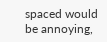spaced would be annoying,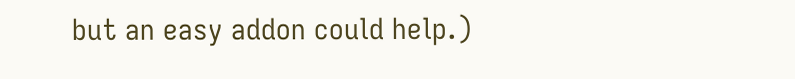but an easy addon could help.)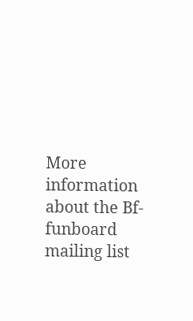More information about the Bf-funboard mailing list